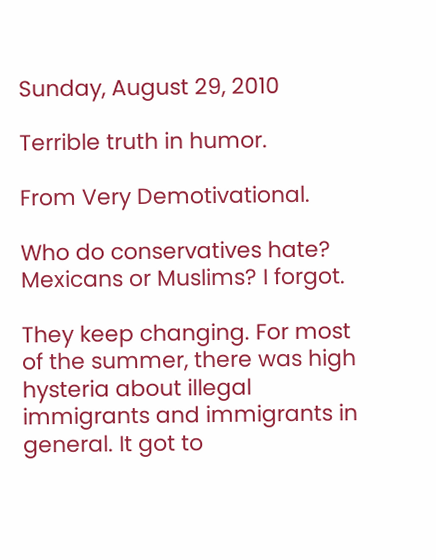Sunday, August 29, 2010

Terrible truth in humor.

From Very Demotivational.

Who do conservatives hate? Mexicans or Muslims? I forgot.

They keep changing. For most of the summer, there was high hysteria about illegal immigrants and immigrants in general. It got to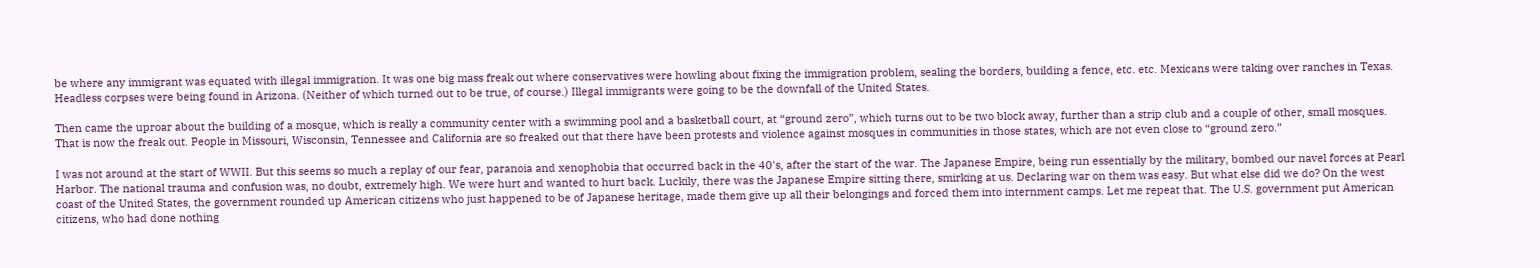be where any immigrant was equated with illegal immigration. It was one big mass freak out where conservatives were howling about fixing the immigration problem, sealing the borders, building a fence, etc. etc. Mexicans were taking over ranches in Texas. Headless corpses were being found in Arizona. (Neither of which turned out to be true, of course.) Illegal immigrants were going to be the downfall of the United States.

Then came the uproar about the building of a mosque, which is really a community center with a swimming pool and a basketball court, at “ground zero”, which turns out to be two block away, further than a strip club and a couple of other, small mosques. That is now the freak out. People in Missouri, Wisconsin, Tennessee and California are so freaked out that there have been protests and violence against mosques in communities in those states, which are not even close to “ground zero.”

I was not around at the start of WWII. But this seems so much a replay of our fear, paranoia and xenophobia that occurred back in the 40's, after the start of the war. The Japanese Empire, being run essentially by the military, bombed our navel forces at Pearl Harbor. The national trauma and confusion was, no doubt, extremely high. We were hurt and wanted to hurt back. Luckily, there was the Japanese Empire sitting there, smirking at us. Declaring war on them was easy. But what else did we do? On the west coast of the United States, the government rounded up American citizens who just happened to be of Japanese heritage, made them give up all their belongings and forced them into internment camps. Let me repeat that. The U.S. government put American citizens, who had done nothing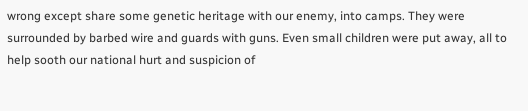wrong except share some genetic heritage with our enemy, into camps. They were surrounded by barbed wire and guards with guns. Even small children were put away, all to help sooth our national hurt and suspicion of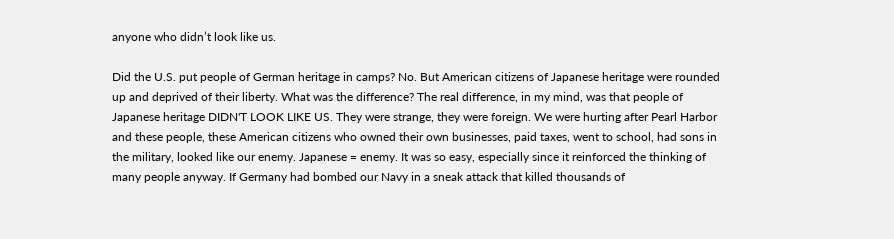anyone who didn’t look like us.

Did the U.S. put people of German heritage in camps? No. But American citizens of Japanese heritage were rounded up and deprived of their liberty. What was the difference? The real difference, in my mind, was that people of Japanese heritage DIDN'T LOOK LIKE US. They were strange, they were foreign. We were hurting after Pearl Harbor and these people, these American citizens who owned their own businesses, paid taxes, went to school, had sons in the military, looked like our enemy. Japanese = enemy. It was so easy, especially since it reinforced the thinking of many people anyway. If Germany had bombed our Navy in a sneak attack that killed thousands of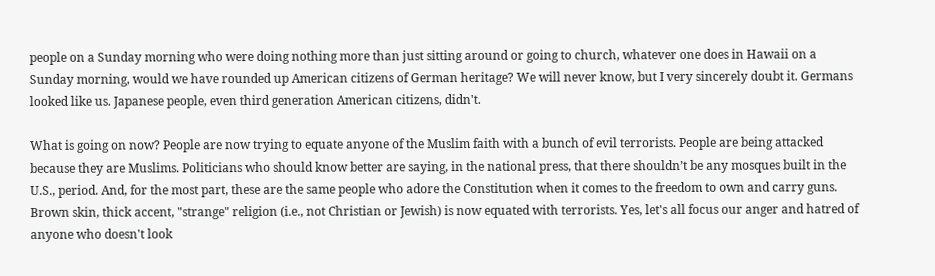people on a Sunday morning who were doing nothing more than just sitting around or going to church, whatever one does in Hawaii on a Sunday morning, would we have rounded up American citizens of German heritage? We will never know, but I very sincerely doubt it. Germans looked like us. Japanese people, even third generation American citizens, didn't.

What is going on now? People are now trying to equate anyone of the Muslim faith with a bunch of evil terrorists. People are being attacked because they are Muslims. Politicians who should know better are saying, in the national press, that there shouldn’t be any mosques built in the U.S., period. And, for the most part, these are the same people who adore the Constitution when it comes to the freedom to own and carry guns. Brown skin, thick accent, "strange" religion (i.e., not Christian or Jewish) is now equated with terrorists. Yes, let's all focus our anger and hatred of anyone who doesn't look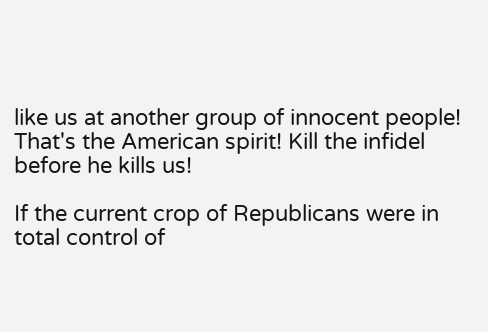like us at another group of innocent people! That's the American spirit! Kill the infidel before he kills us!

If the current crop of Republicans were in total control of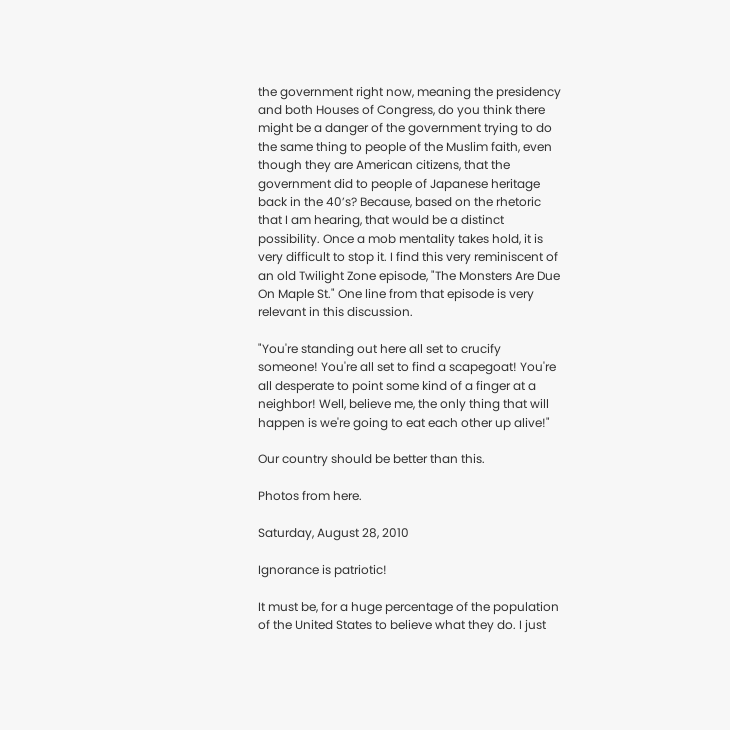the government right now, meaning the presidency and both Houses of Congress, do you think there might be a danger of the government trying to do the same thing to people of the Muslim faith, even though they are American citizens, that the government did to people of Japanese heritage back in the 40’s? Because, based on the rhetoric that I am hearing, that would be a distinct possibility. Once a mob mentality takes hold, it is very difficult to stop it. I find this very reminiscent of an old Twilight Zone episode, "The Monsters Are Due On Maple St." One line from that episode is very relevant in this discussion.

"You're standing out here all set to crucify someone! You're all set to find a scapegoat! You're all desperate to point some kind of a finger at a neighbor! Well, believe me, the only thing that will happen is we're going to eat each other up alive!"

Our country should be better than this.

Photos from here.

Saturday, August 28, 2010

Ignorance is patriotic!

It must be, for a huge percentage of the population of the United States to believe what they do. I just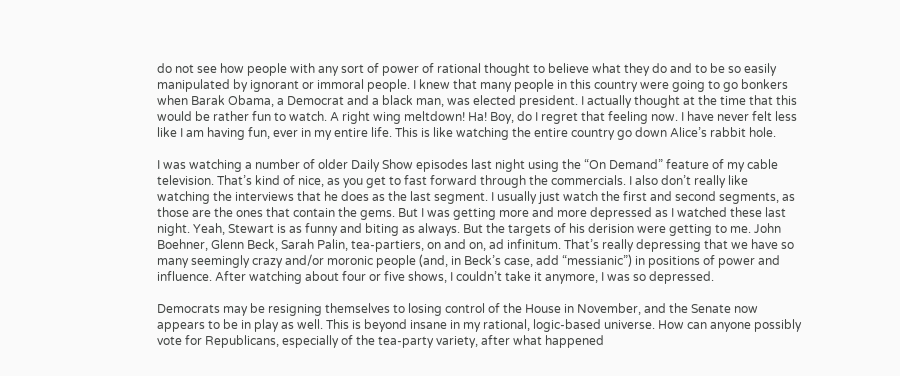do not see how people with any sort of power of rational thought to believe what they do and to be so easily manipulated by ignorant or immoral people. I knew that many people in this country were going to go bonkers when Barak Obama, a Democrat and a black man, was elected president. I actually thought at the time that this would be rather fun to watch. A right wing meltdown! Ha! Boy, do I regret that feeling now. I have never felt less like I am having fun, ever in my entire life. This is like watching the entire country go down Alice’s rabbit hole.

I was watching a number of older Daily Show episodes last night using the “On Demand” feature of my cable television. That’s kind of nice, as you get to fast forward through the commercials. I also don’t really like watching the interviews that he does as the last segment. I usually just watch the first and second segments, as those are the ones that contain the gems. But I was getting more and more depressed as I watched these last night. Yeah, Stewart is as funny and biting as always. But the targets of his derision were getting to me. John Boehner, Glenn Beck, Sarah Palin, tea-partiers, on and on, ad infinitum. That’s really depressing that we have so many seemingly crazy and/or moronic people (and, in Beck’s case, add “messianic”) in positions of power and influence. After watching about four or five shows, I couldn’t take it anymore, I was so depressed.

Democrats may be resigning themselves to losing control of the House in November, and the Senate now appears to be in play as well. This is beyond insane in my rational, logic-based universe. How can anyone possibly vote for Republicans, especially of the tea-party variety, after what happened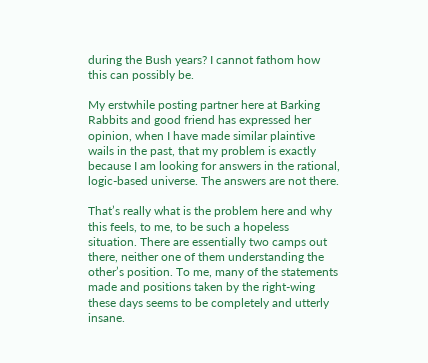during the Bush years? I cannot fathom how this can possibly be.

My erstwhile posting partner here at Barking Rabbits and good friend has expressed her opinion, when I have made similar plaintive wails in the past, that my problem is exactly because I am looking for answers in the rational, logic-based universe. The answers are not there.

That’s really what is the problem here and why this feels, to me, to be such a hopeless situation. There are essentially two camps out there, neither one of them understanding the other’s position. To me, many of the statements made and positions taken by the right-wing these days seems to be completely and utterly insane.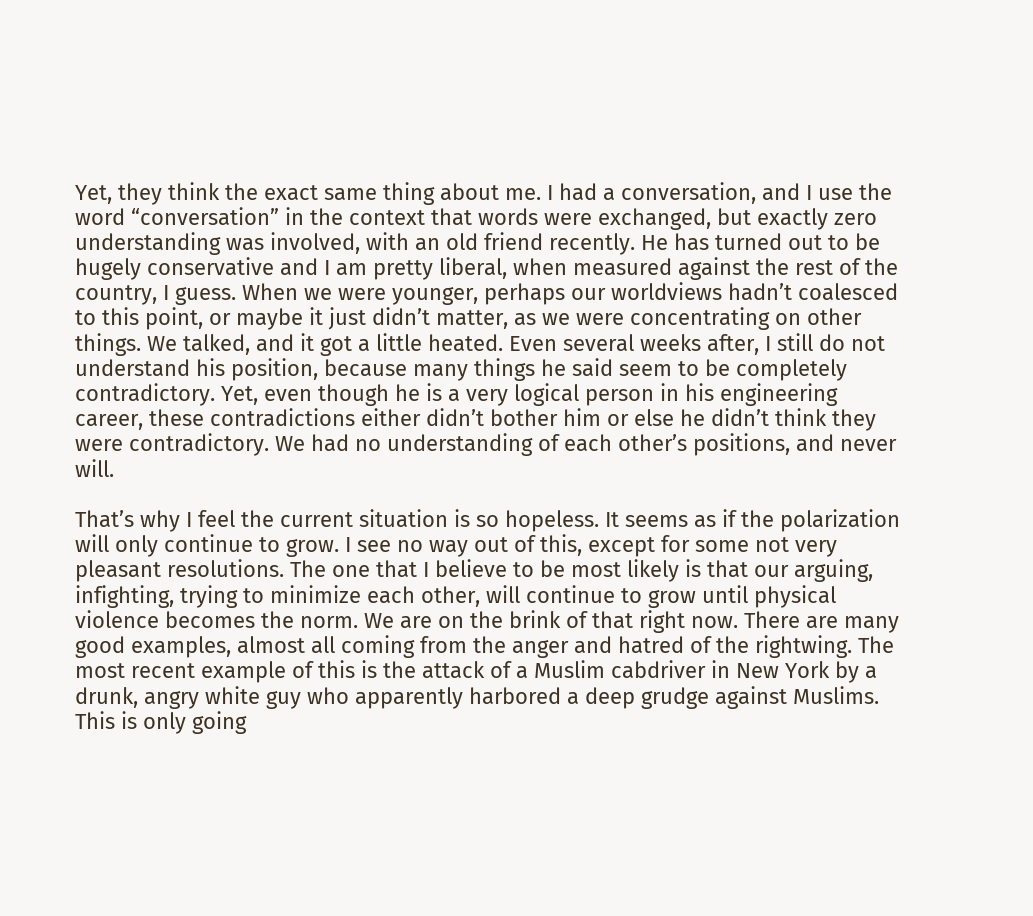Yet, they think the exact same thing about me. I had a conversation, and I use the word “conversation” in the context that words were exchanged, but exactly zero understanding was involved, with an old friend recently. He has turned out to be hugely conservative and I am pretty liberal, when measured against the rest of the country, I guess. When we were younger, perhaps our worldviews hadn’t coalesced to this point, or maybe it just didn’t matter, as we were concentrating on other things. We talked, and it got a little heated. Even several weeks after, I still do not understand his position, because many things he said seem to be completely contradictory. Yet, even though he is a very logical person in his engineering career, these contradictions either didn’t bother him or else he didn’t think they were contradictory. We had no understanding of each other’s positions, and never will.

That’s why I feel the current situation is so hopeless. It seems as if the polarization will only continue to grow. I see no way out of this, except for some not very pleasant resolutions. The one that I believe to be most likely is that our arguing, infighting, trying to minimize each other, will continue to grow until physical violence becomes the norm. We are on the brink of that right now. There are many good examples, almost all coming from the anger and hatred of the rightwing. The most recent example of this is the attack of a Muslim cabdriver in New York by a drunk, angry white guy who apparently harbored a deep grudge against Muslims. This is only going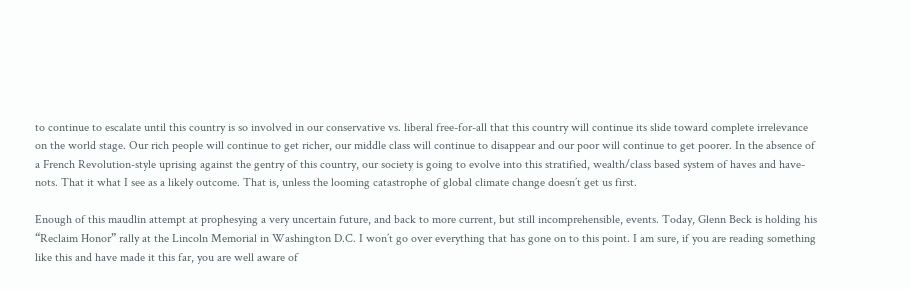to continue to escalate until this country is so involved in our conservative vs. liberal free-for-all that this country will continue its slide toward complete irrelevance on the world stage. Our rich people will continue to get richer, our middle class will continue to disappear and our poor will continue to get poorer. In the absence of a French Revolution-style uprising against the gentry of this country, our society is going to evolve into this stratified, wealth/class based system of haves and have-nots. That it what I see as a likely outcome. That is, unless the looming catastrophe of global climate change doesn’t get us first.

Enough of this maudlin attempt at prophesying a very uncertain future, and back to more current, but still incomprehensible, events. Today, Glenn Beck is holding his “Reclaim Honor” rally at the Lincoln Memorial in Washington D.C. I won’t go over everything that has gone on to this point. I am sure, if you are reading something like this and have made it this far, you are well aware of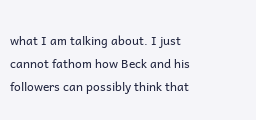what I am talking about. I just cannot fathom how Beck and his followers can possibly think that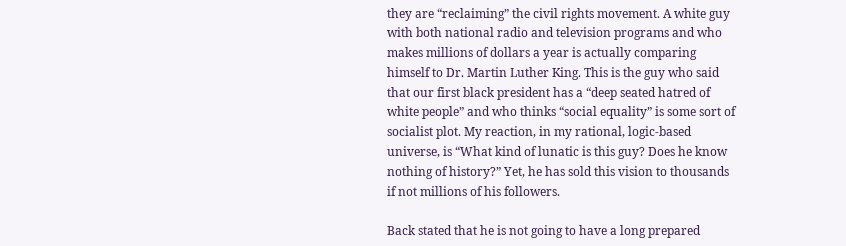they are “reclaiming” the civil rights movement. A white guy with both national radio and television programs and who makes millions of dollars a year is actually comparing himself to Dr. Martin Luther King. This is the guy who said that our first black president has a “deep seated hatred of white people” and who thinks “social equality” is some sort of socialist plot. My reaction, in my rational, logic-based universe, is “What kind of lunatic is this guy? Does he know nothing of history?” Yet, he has sold this vision to thousands if not millions of his followers.

Back stated that he is not going to have a long prepared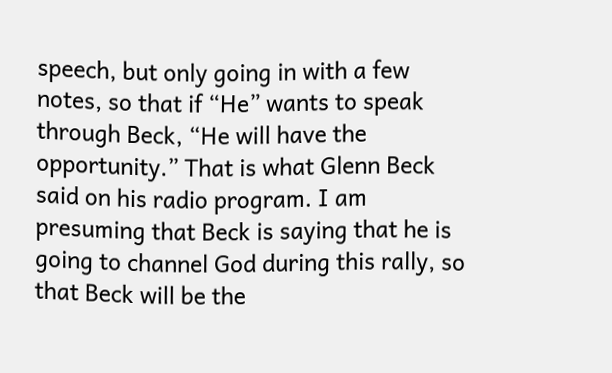speech, but only going in with a few notes, so that if “He” wants to speak through Beck, “He will have the opportunity.” That is what Glenn Beck said on his radio program. I am presuming that Beck is saying that he is going to channel God during this rally, so that Beck will be the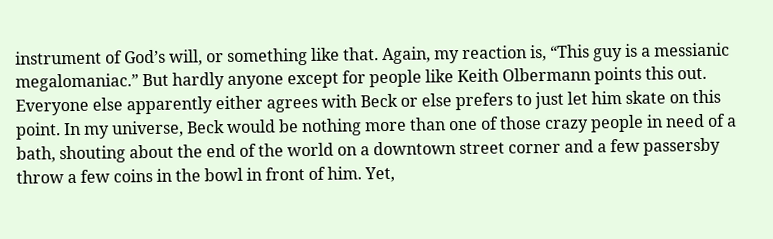instrument of God’s will, or something like that. Again, my reaction is, “This guy is a messianic megalomaniac.” But hardly anyone except for people like Keith Olbermann points this out. Everyone else apparently either agrees with Beck or else prefers to just let him skate on this point. In my universe, Beck would be nothing more than one of those crazy people in need of a bath, shouting about the end of the world on a downtown street corner and a few passersby throw a few coins in the bowl in front of him. Yet,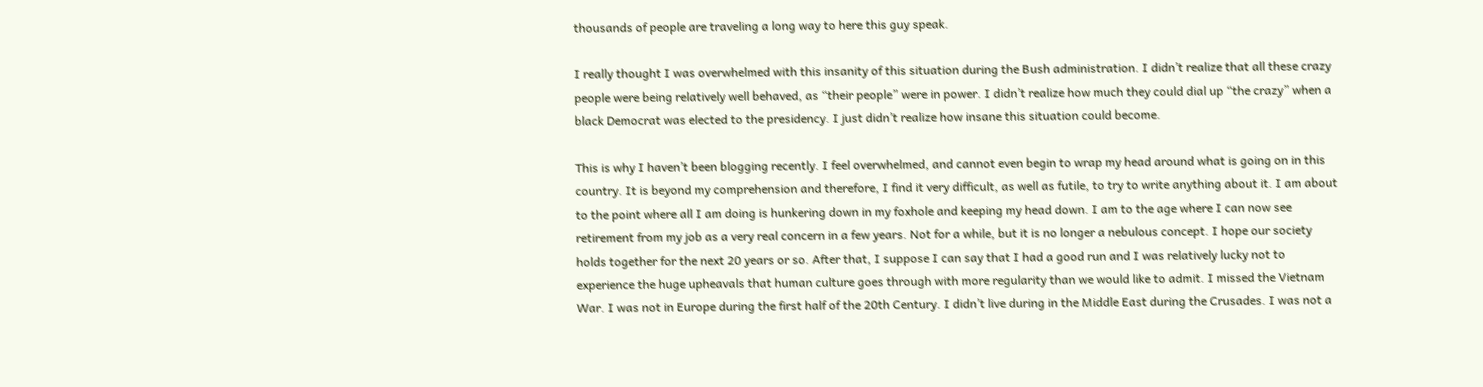thousands of people are traveling a long way to here this guy speak.

I really thought I was overwhelmed with this insanity of this situation during the Bush administration. I didn’t realize that all these crazy people were being relatively well behaved, as “their people” were in power. I didn’t realize how much they could dial up “the crazy” when a black Democrat was elected to the presidency. I just didn’t realize how insane this situation could become.

This is why I haven’t been blogging recently. I feel overwhelmed, and cannot even begin to wrap my head around what is going on in this country. It is beyond my comprehension and therefore, I find it very difficult, as well as futile, to try to write anything about it. I am about to the point where all I am doing is hunkering down in my foxhole and keeping my head down. I am to the age where I can now see retirement from my job as a very real concern in a few years. Not for a while, but it is no longer a nebulous concept. I hope our society holds together for the next 20 years or so. After that, I suppose I can say that I had a good run and I was relatively lucky not to experience the huge upheavals that human culture goes through with more regularity than we would like to admit. I missed the Vietnam War. I was not in Europe during the first half of the 20th Century. I didn’t live during in the Middle East during the Crusades. I was not a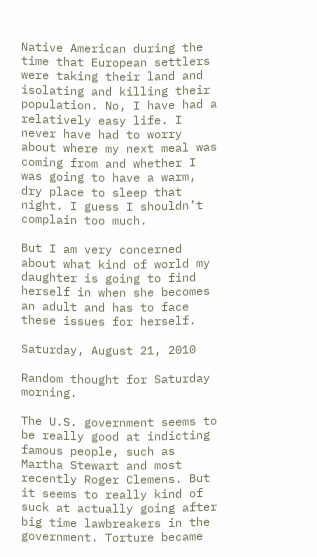Native American during the time that European settlers were taking their land and isolating and killing their population. No, I have had a relatively easy life. I never have had to worry about where my next meal was coming from and whether I was going to have a warm, dry place to sleep that night. I guess I shouldn’t complain too much.

But I am very concerned about what kind of world my daughter is going to find herself in when she becomes an adult and has to face these issues for herself.

Saturday, August 21, 2010

Random thought for Saturday morning.

The U.S. government seems to be really good at indicting famous people, such as Martha Stewart and most recently Roger Clemens. But it seems to really kind of suck at actually going after big time lawbreakers in the government. Torture became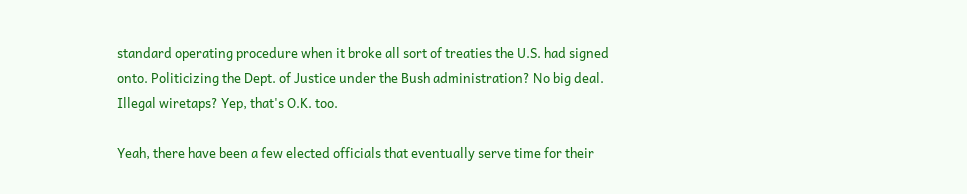standard operating procedure when it broke all sort of treaties the U.S. had signed onto. Politicizing the Dept. of Justice under the Bush administration? No big deal. Illegal wiretaps? Yep, that's O.K. too.

Yeah, there have been a few elected officials that eventually serve time for their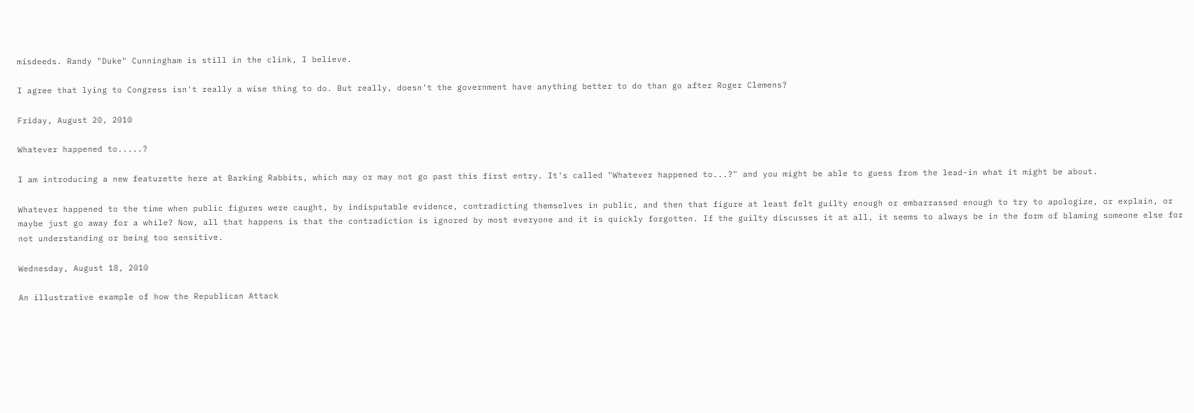misdeeds. Randy "Duke" Cunningham is still in the clink, I believe.

I agree that lying to Congress isn't really a wise thing to do. But really, doesn't the government have anything better to do than go after Roger Clemens?

Friday, August 20, 2010

Whatever happened to.....?

I am introducing a new featurette here at Barking Rabbits, which may or may not go past this first entry. It's called "Whatever happened to...?" and you might be able to guess from the lead-in what it might be about.

Whatever happened to the time when public figures were caught, by indisputable evidence, contradicting themselves in public, and then that figure at least felt guilty enough or embarrassed enough to try to apologize, or explain, or maybe just go away for a while? Now, all that happens is that the contradiction is ignored by most everyone and it is quickly forgotten. If the guilty discusses it at all, it seems to always be in the form of blaming someone else for not understanding or being too sensitive.

Wednesday, August 18, 2010

An illustrative example of how the Republican Attack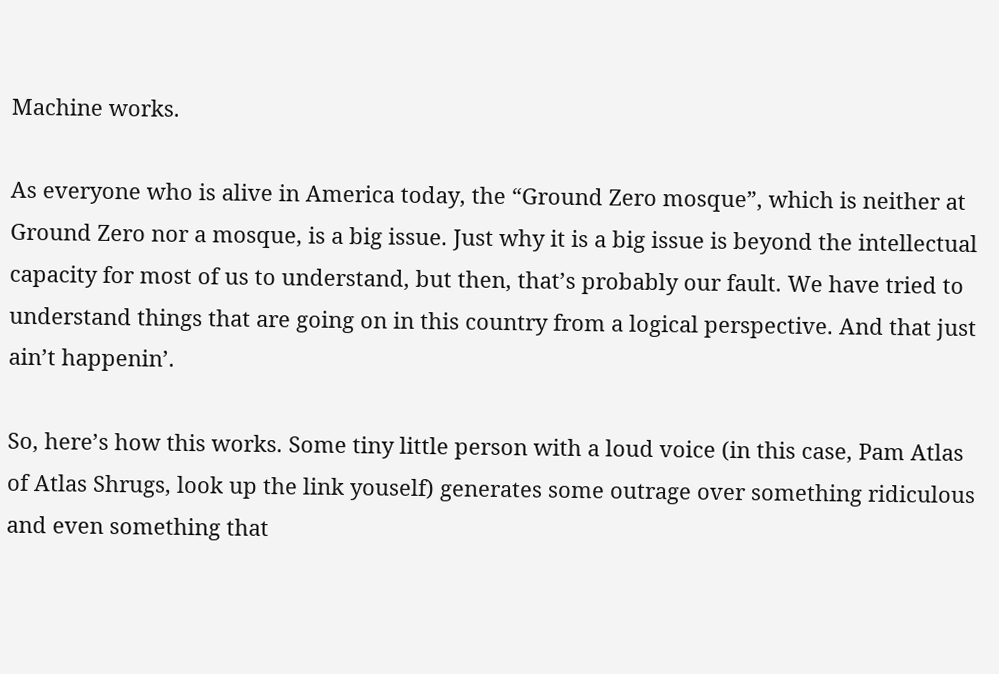Machine works.

As everyone who is alive in America today, the “Ground Zero mosque”, which is neither at Ground Zero nor a mosque, is a big issue. Just why it is a big issue is beyond the intellectual capacity for most of us to understand, but then, that’s probably our fault. We have tried to understand things that are going on in this country from a logical perspective. And that just ain’t happenin’.

So, here’s how this works. Some tiny little person with a loud voice (in this case, Pam Atlas of Atlas Shrugs, look up the link youself) generates some outrage over something ridiculous and even something that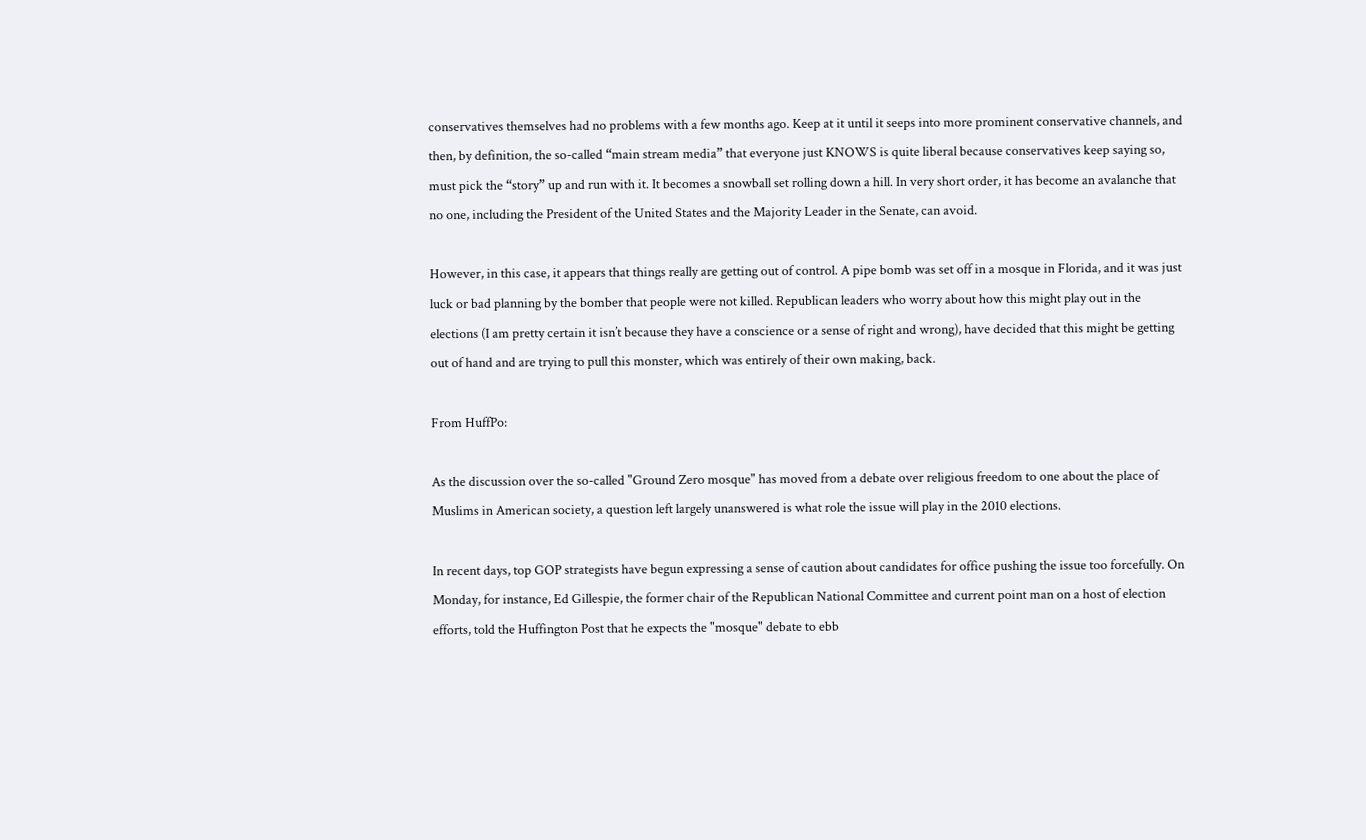conservatives themselves had no problems with a few months ago. Keep at it until it seeps into more prominent conservative channels, and then, by definition, the so-called “main stream media” that everyone just KNOWS is quite liberal because conservatives keep saying so, must pick the “story” up and run with it. It becomes a snowball set rolling down a hill. In very short order, it has become an avalanche that no one, including the President of the United States and the Majority Leader in the Senate, can avoid.

However, in this case, it appears that things really are getting out of control. A pipe bomb was set off in a mosque in Florida, and it was just luck or bad planning by the bomber that people were not killed. Republican leaders who worry about how this might play out in the elections (I am pretty certain it isn’t because they have a conscience or a sense of right and wrong), have decided that this might be getting out of hand and are trying to pull this monster, which was entirely of their own making, back.

From HuffPo:

As the discussion over the so-called "Ground Zero mosque" has moved from a debate over religious freedom to one about the place of Muslims in American society, a question left largely unanswered is what role the issue will play in the 2010 elections.

In recent days, top GOP strategists have begun expressing a sense of caution about candidates for office pushing the issue too forcefully. On Monday, for instance, Ed Gillespie, the former chair of the Republican National Committee and current point man on a host of election efforts, told the Huffington Post that he expects the "mosque" debate to ebb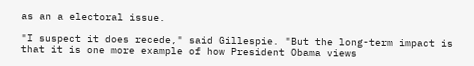as an a electoral issue.

"I suspect it does recede," said Gillespie. "But the long-term impact is that it is one more example of how President Obama views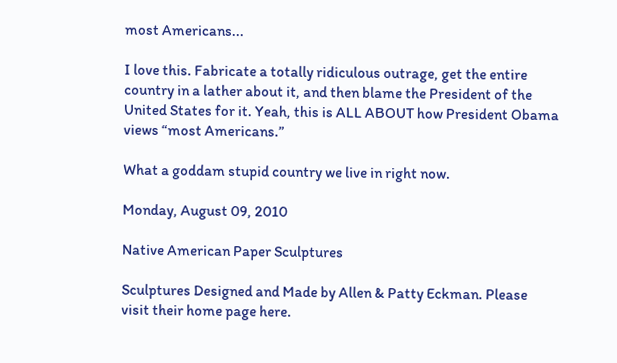most Americans...

I love this. Fabricate a totally ridiculous outrage, get the entire country in a lather about it, and then blame the President of the United States for it. Yeah, this is ALL ABOUT how President Obama views “most Americans.”

What a goddam stupid country we live in right now.

Monday, August 09, 2010

Native American Paper Sculptures

Sculptures Designed and Made by Allen & Patty Eckman. Please visit their home page here.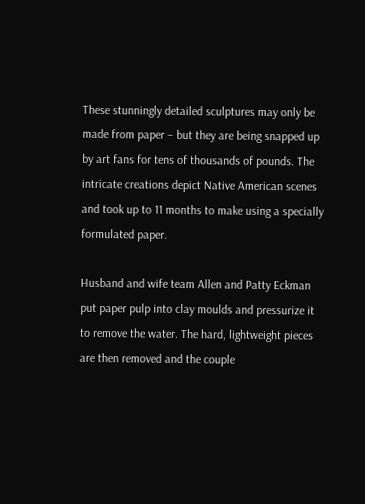These stunningly detailed sculptures may only be made from paper – but they are being snapped up by art fans for tens of thousands of pounds. The intricate creations depict Native American scenes and took up to 11 months to make using a specially formulated paper.

Husband and wife team Allen and Patty Eckman put paper pulp into clay moulds and pressurize it to remove the water. The hard, lightweight pieces are then removed and the couple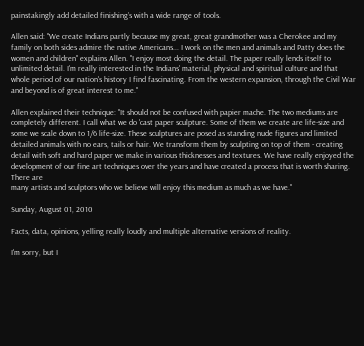painstakingly add detailed finishing’s with a wide range of tools.

Allen said: "We create Indians partly because my great, great grandmother was a Cherokee and my family on both sides admire the native Americans... I work on the men and animals and Patty does the women and children" explains Allen. "I enjoy most doing the detail. The paper really lends itself to unlimited detail. I'm really interested in the Indians' material, physical and spiritual culture and that whole period of our nation's history I find fascinating. From the western expansion, through the Civil War and beyond is of great interest to me."

Allen explained their technique: "It should not be confused with papier mache. The two mediums are completely different. I call what we do 'cast paper sculpture. Some of them we create are life-size and some we scale down to 1/6 life-size. These sculptures are posed as standing nude figures and limited detailed animals with no ears, tails or hair. We transform them by sculpting on top of them - creating detail with soft and hard paper we make in various thicknesses and textures. We have really enjoyed the development of our fine art techniques over the years and have created a process that is worth sharing. There are
many artists and sculptors who we believe will enjoy this medium as much as we have."

Sunday, August 01, 2010

Facts, data, opinions, yelling really loudly and multiple alternative versions of reality.

I'm sorry, but I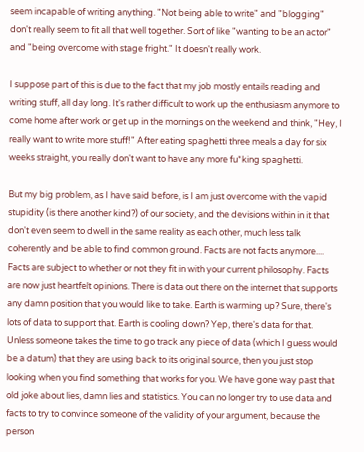seem incapable of writing anything. "Not being able to write" and "blogging" don't really seem to fit all that well together. Sort of like "wanting to be an actor" and "being overcome with stage fright." It doesn't really work.

I suppose part of this is due to the fact that my job mostly entails reading and writing stuff, all day long. It's rather difficult to work up the enthusiasm anymore to come home after work or get up in the mornings on the weekend and think, "Hey, I really want to write more stuff!" After eating spaghetti three meals a day for six weeks straight, you really don't want to have any more fu*king spaghetti.

But my big problem, as I have said before, is I am just overcome with the vapid stupidity (is there another kind?) of our society, and the devisions within in it that don't even seem to dwell in the same reality as each other, much less talk coherently and be able to find common ground. Facts are not facts anymore.... Facts are subject to whether or not they fit in with your current philosophy. Facts are now just heartfelt opinions. There is data out there on the internet that supports any damn position that you would like to take. Earth is warming up? Sure, there's lots of data to support that. Earth is cooling down? Yep, there's data for that. Unless someone takes the time to go track any piece of data (which I guess would be a datum) that they are using back to its original source, then you just stop looking when you find something that works for you. We have gone way past that old joke about lies, damn lies and statistics. You can no longer try to use data and facts to try to convince someone of the validity of your argument, because the person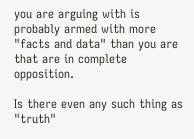you are arguing with is probably armed with more "facts and data" than you are that are in complete opposition.

Is there even any such thing as "truth"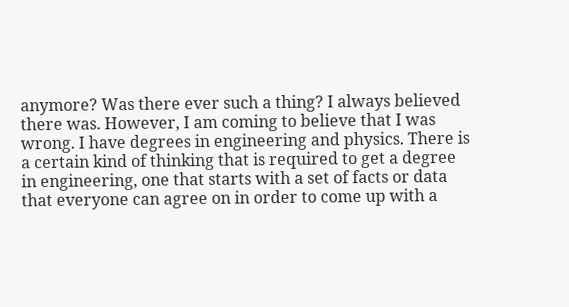anymore? Was there ever such a thing? I always believed there was. However, I am coming to believe that I was wrong. I have degrees in engineering and physics. There is a certain kind of thinking that is required to get a degree in engineering, one that starts with a set of facts or data that everyone can agree on in order to come up with a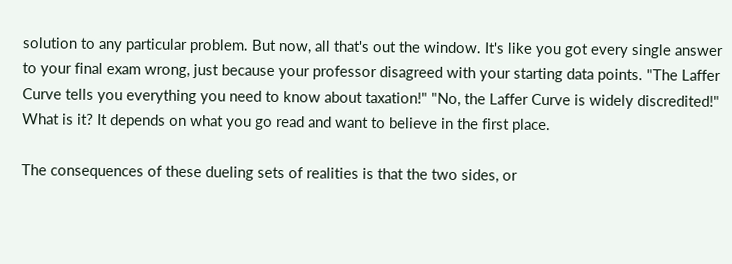solution to any particular problem. But now, all that's out the window. It's like you got every single answer to your final exam wrong, just because your professor disagreed with your starting data points. "The Laffer Curve tells you everything you need to know about taxation!" "No, the Laffer Curve is widely discredited!" What is it? It depends on what you go read and want to believe in the first place.

The consequences of these dueling sets of realities is that the two sides, or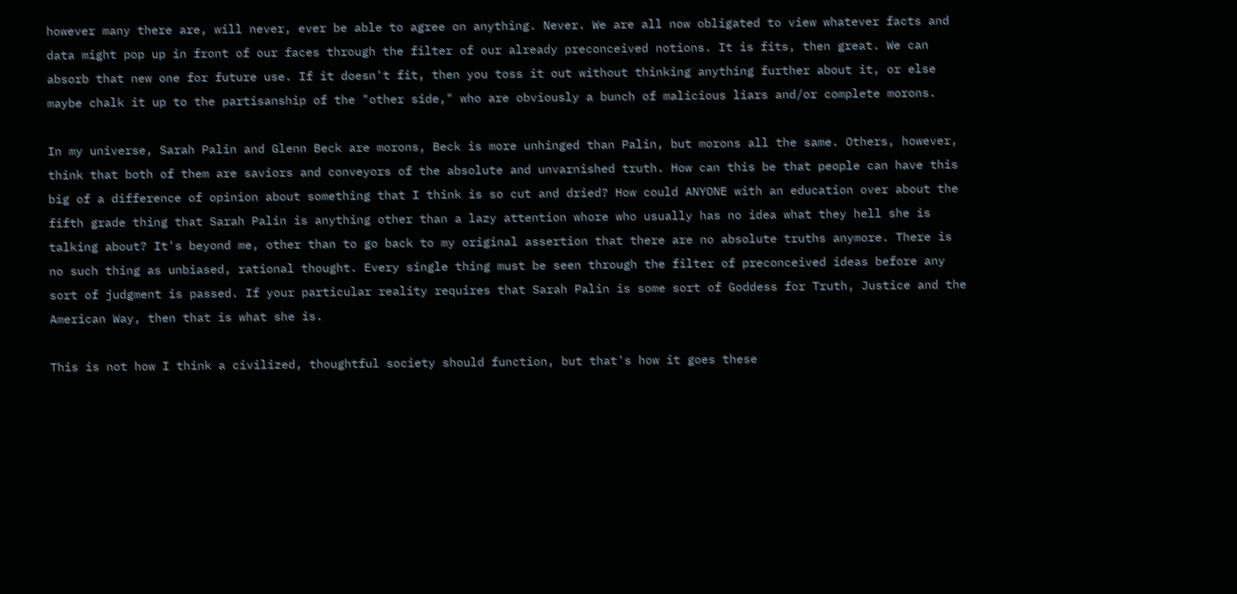however many there are, will never, ever be able to agree on anything. Never. We are all now obligated to view whatever facts and data might pop up in front of our faces through the filter of our already preconceived notions. It is fits, then great. We can absorb that new one for future use. If it doesn't fit, then you toss it out without thinking anything further about it, or else maybe chalk it up to the partisanship of the "other side," who are obviously a bunch of malicious liars and/or complete morons.

In my universe, Sarah Palin and Glenn Beck are morons, Beck is more unhinged than Palin, but morons all the same. Others, however, think that both of them are saviors and conveyors of the absolute and unvarnished truth. How can this be that people can have this big of a difference of opinion about something that I think is so cut and dried? How could ANYONE with an education over about the fifth grade thing that Sarah Palin is anything other than a lazy attention whore who usually has no idea what they hell she is talking about? It's beyond me, other than to go back to my original assertion that there are no absolute truths anymore. There is no such thing as unbiased, rational thought. Every single thing must be seen through the filter of preconceived ideas before any sort of judgment is passed. If your particular reality requires that Sarah Palin is some sort of Goddess for Truth, Justice and the American Way, then that is what she is.

This is not how I think a civilized, thoughtful society should function, but that's how it goes these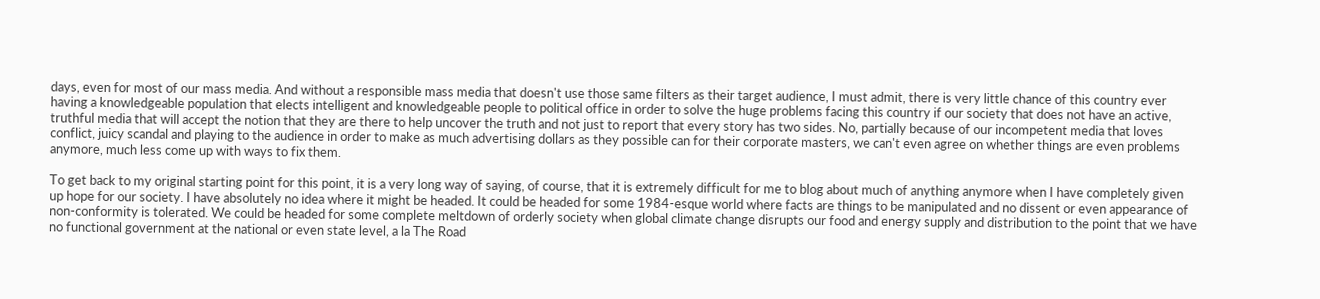days, even for most of our mass media. And without a responsible mass media that doesn't use those same filters as their target audience, I must admit, there is very little chance of this country ever having a knowledgeable population that elects intelligent and knowledgeable people to political office in order to solve the huge problems facing this country if our society that does not have an active, truthful media that will accept the notion that they are there to help uncover the truth and not just to report that every story has two sides. No, partially because of our incompetent media that loves conflict, juicy scandal and playing to the audience in order to make as much advertising dollars as they possible can for their corporate masters, we can't even agree on whether things are even problems anymore, much less come up with ways to fix them.

To get back to my original starting point for this point, it is a very long way of saying, of course, that it is extremely difficult for me to blog about much of anything anymore when I have completely given up hope for our society. I have absolutely no idea where it might be headed. It could be headed for some 1984-esque world where facts are things to be manipulated and no dissent or even appearance of non-conformity is tolerated. We could be headed for some complete meltdown of orderly society when global climate change disrupts our food and energy supply and distribution to the point that we have no functional government at the national or even state level, a la The Road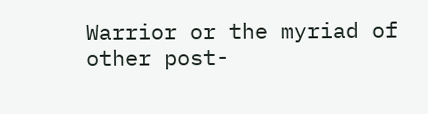Warrior or the myriad of other post-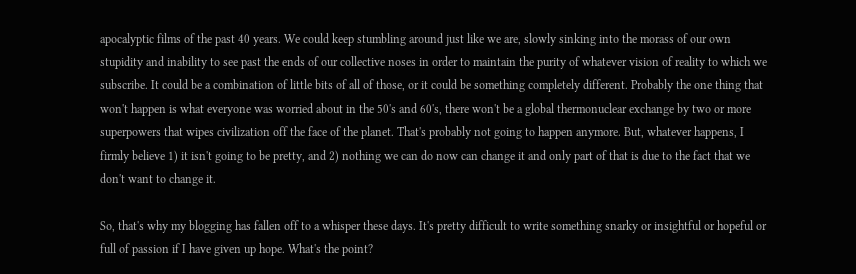apocalyptic films of the past 40 years. We could keep stumbling around just like we are, slowly sinking into the morass of our own stupidity and inability to see past the ends of our collective noses in order to maintain the purity of whatever vision of reality to which we subscribe. It could be a combination of little bits of all of those, or it could be something completely different. Probably the one thing that won't happen is what everyone was worried about in the 50's and 60's, there won't be a global thermonuclear exchange by two or more superpowers that wipes civilization off the face of the planet. That's probably not going to happen anymore. But, whatever happens, I firmly believe 1) it isn't going to be pretty, and 2) nothing we can do now can change it and only part of that is due to the fact that we don't want to change it.

So, that's why my blogging has fallen off to a whisper these days. It's pretty difficult to write something snarky or insightful or hopeful or full of passion if I have given up hope. What's the point?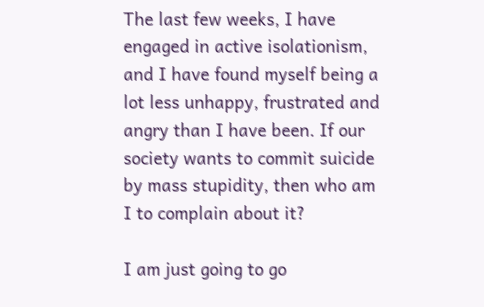The last few weeks, I have engaged in active isolationism, and I have found myself being a lot less unhappy, frustrated and angry than I have been. If our society wants to commit suicide by mass stupidity, then who am I to complain about it?

I am just going to go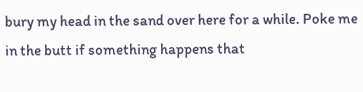bury my head in the sand over here for a while. Poke me in the butt if something happens that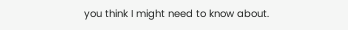you think I might need to know about.